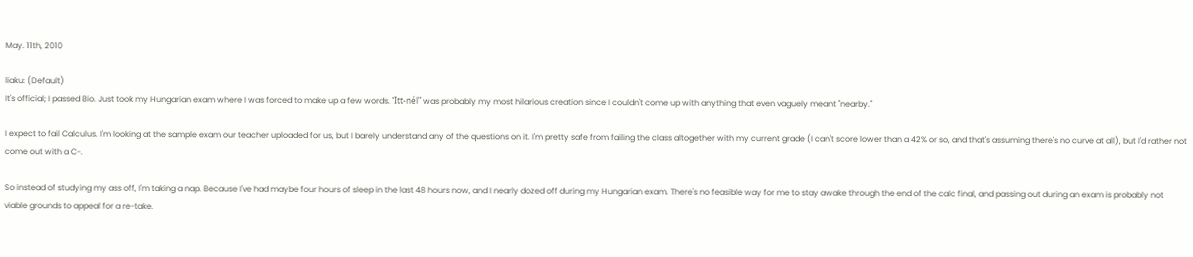May. 11th, 2010

liaku: (Default)
It's official; I passed Bio. Just took my Hungarian exam where I was forced to make up a few words. "Itt-nél" was probably my most hilarious creation since I couldn't come up with anything that even vaguely meant "nearby."

I expect to fail Calculus. I'm looking at the sample exam our teacher uploaded for us, but I barely understand any of the questions on it. I'm pretty safe from failing the class altogether with my current grade (I can't score lower than a 42% or so, and that's assuming there's no curve at all), but I'd rather not come out with a C-.

So instead of studying my ass off, I'm taking a nap. Because I've had maybe four hours of sleep in the last 48 hours now, and I nearly dozed off during my Hungarian exam. There's no feasible way for me to stay awake through the end of the calc final, and passing out during an exam is probably not viable grounds to appeal for a re-take.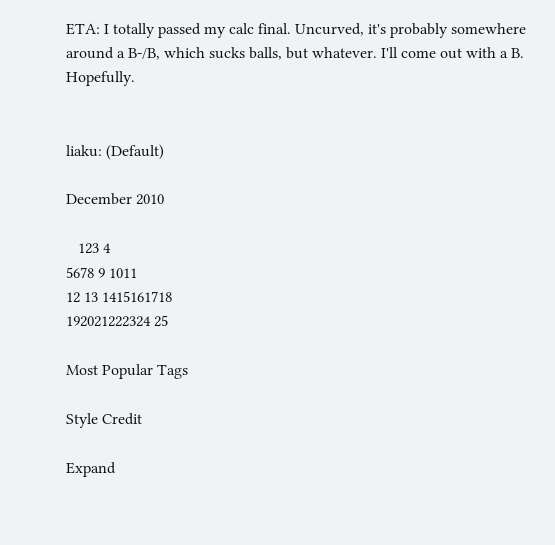ETA: I totally passed my calc final. Uncurved, it's probably somewhere around a B-/B, which sucks balls, but whatever. I'll come out with a B. Hopefully.


liaku: (Default)

December 2010

   123 4
5678 9 1011
12 13 1415161718
192021222324 25

Most Popular Tags

Style Credit

Expand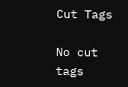Cut Tags

No cut tags